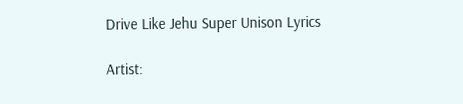Drive Like Jehu Super Unison Lyrics

Artist: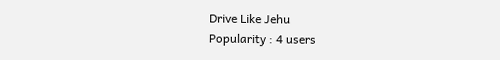Drive Like Jehu
Popularity : 4 users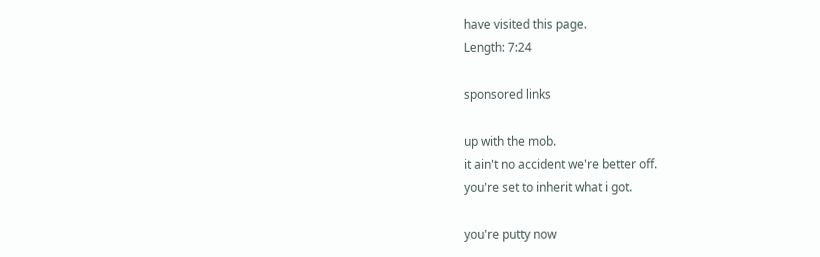have visited this page.
Length: 7:24

sponsored links

up with the mob.
it ain't no accident we're better off.
you're set to inherit what i got.

you're putty now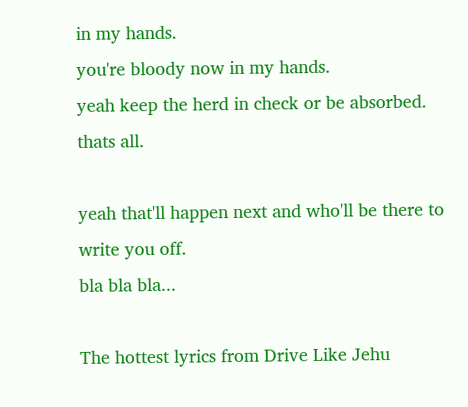in my hands.
you're bloody now in my hands.
yeah keep the herd in check or be absorbed.
thats all.

yeah that'll happen next and who'll be there to write you off.
bla bla bla...

The hottest lyrics from Drive Like Jehu